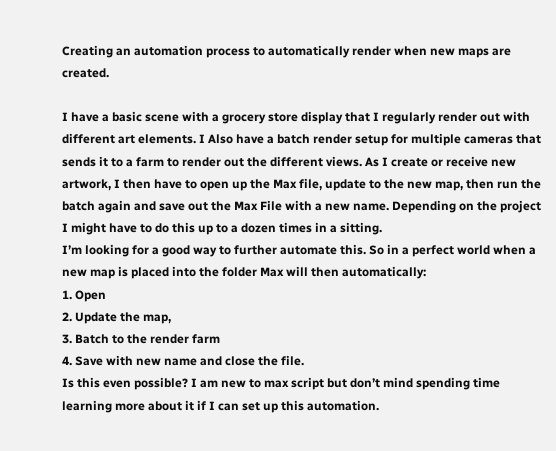Creating an automation process to automatically render when new maps are created.

I have a basic scene with a grocery store display that I regularly render out with different art elements. I Also have a batch render setup for multiple cameras that sends it to a farm to render out the different views. As I create or receive new artwork, I then have to open up the Max file, update to the new map, then run the batch again and save out the Max File with a new name. Depending on the project I might have to do this up to a dozen times in a sitting.
I’m looking for a good way to further automate this. So in a perfect world when a new map is placed into the folder Max will then automatically:
1. Open
2. Update the map,
3. Batch to the render farm
4. Save with new name and close the file.
Is this even possible? I am new to max script but don’t mind spending time learning more about it if I can set up this automation.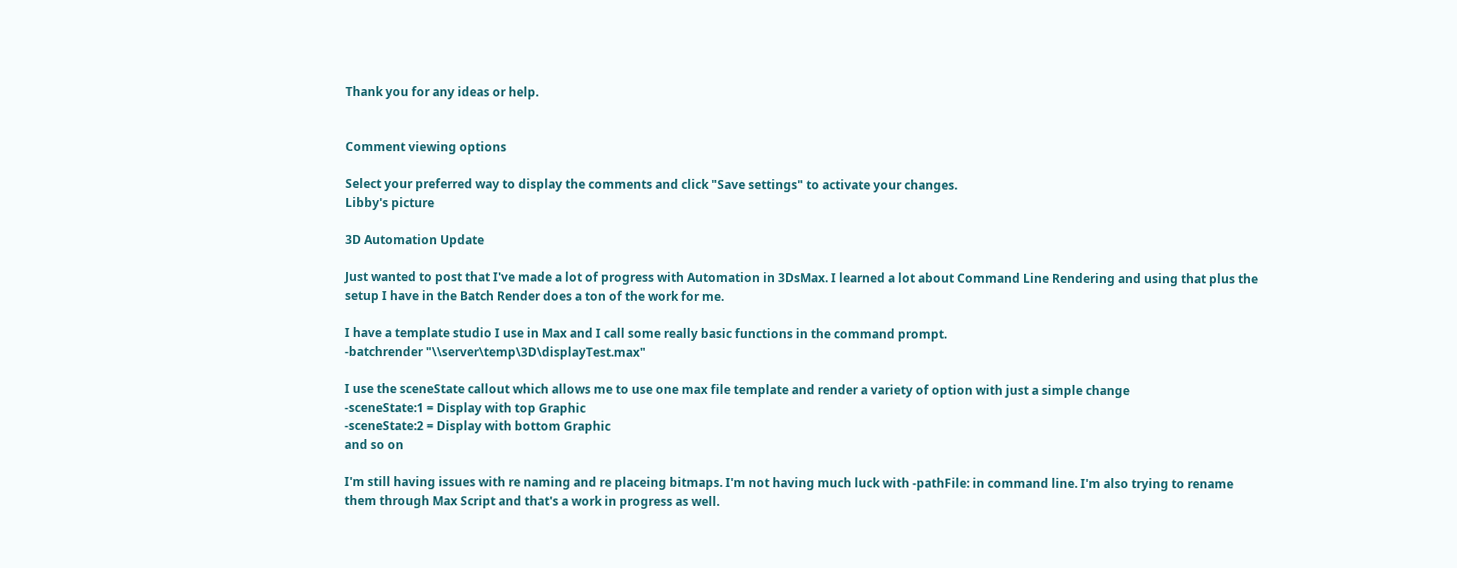Thank you for any ideas or help.


Comment viewing options

Select your preferred way to display the comments and click "Save settings" to activate your changes.
Libby's picture

3D Automation Update

Just wanted to post that I've made a lot of progress with Automation in 3DsMax. I learned a lot about Command Line Rendering and using that plus the setup I have in the Batch Render does a ton of the work for me.

I have a template studio I use in Max and I call some really basic functions in the command prompt.
-batchrender "\\server\temp\3D\displayTest.max"

I use the sceneState callout which allows me to use one max file template and render a variety of option with just a simple change
-sceneState:1 = Display with top Graphic
-sceneState:2 = Display with bottom Graphic
and so on

I'm still having issues with re naming and re placeing bitmaps. I'm not having much luck with -pathFile: in command line. I'm also trying to rename them through Max Script and that's a work in progress as well.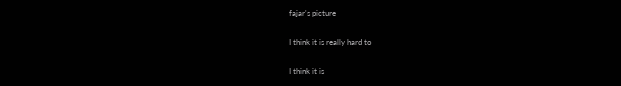fajar's picture

I think it is really hard to

I think it is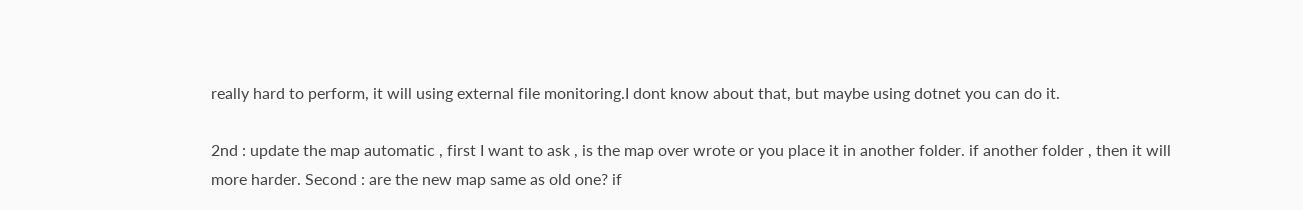really hard to perform, it will using external file monitoring.I dont know about that, but maybe using dotnet you can do it.

2nd : update the map automatic , first I want to ask , is the map over wrote or you place it in another folder. if another folder , then it will more harder. Second : are the new map same as old one? if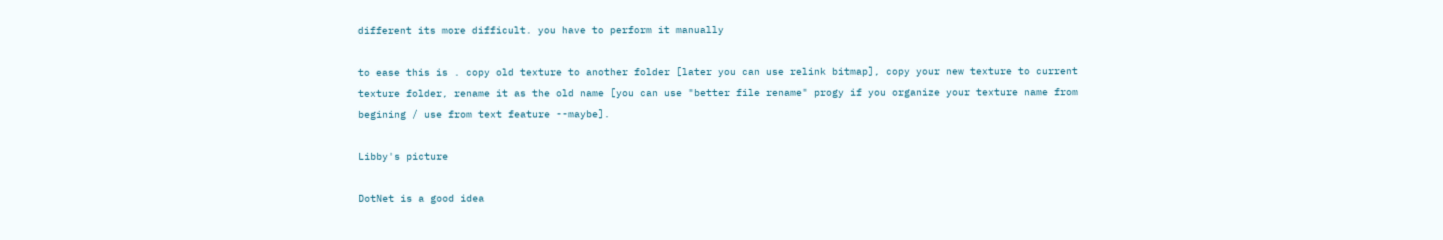different its more difficult. you have to perform it manually

to ease this is . copy old texture to another folder [later you can use relink bitmap], copy your new texture to current texture folder, rename it as the old name [you can use "better file rename" progy if you organize your texture name from begining / use from text feature --maybe].

Libby's picture

DotNet is a good idea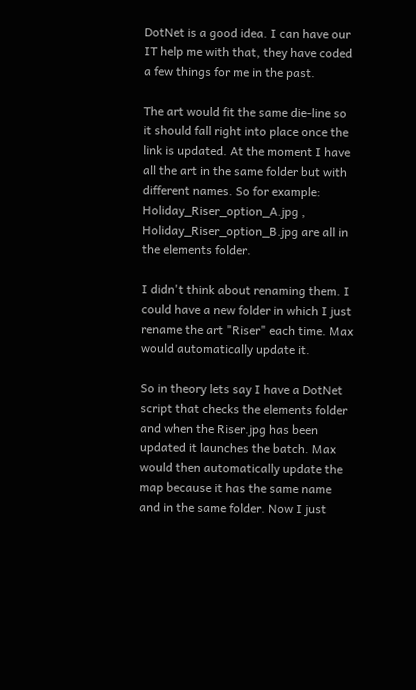DotNet is a good idea. I can have our IT help me with that, they have coded a few things for me in the past.

The art would fit the same die-line so it should fall right into place once the link is updated. At the moment I have all the art in the same folder but with different names. So for example: Holiday_Riser_option_A.jpg , Holiday_Riser_option_B.jpg are all in the elements folder.

I didn't think about renaming them. I could have a new folder in which I just rename the art "Riser" each time. Max would automatically update it.

So in theory lets say I have a DotNet script that checks the elements folder and when the Riser.jpg has been updated it launches the batch. Max would then automatically update the map because it has the same name and in the same folder. Now I just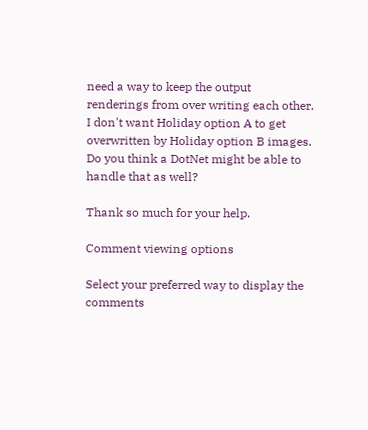need a way to keep the output renderings from over writing each other. I don't want Holiday option A to get overwritten by Holiday option B images. Do you think a DotNet might be able to handle that as well?

Thank so much for your help.

Comment viewing options

Select your preferred way to display the comments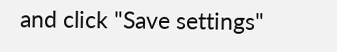and click "Save settings"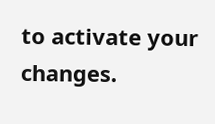to activate your changes.